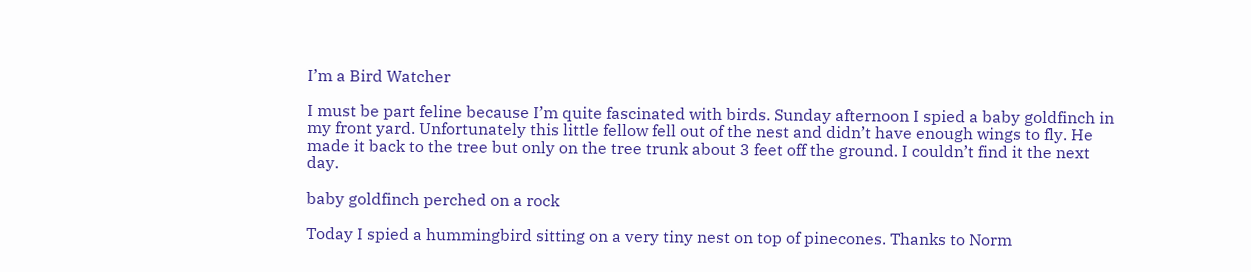I’m a Bird Watcher

I must be part feline because I’m quite fascinated with birds. Sunday afternoon I spied a baby goldfinch in my front yard. Unfortunately this little fellow fell out of the nest and didn’t have enough wings to fly. He made it back to the tree but only on the tree trunk about 3 feet off the ground. I couldn’t find it the next day.

baby goldfinch perched on a rock

Today I spied a hummingbird sitting on a very tiny nest on top of pinecones. Thanks to Norm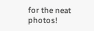for the neat photos!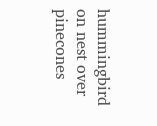hummingbird on nest over pinecones